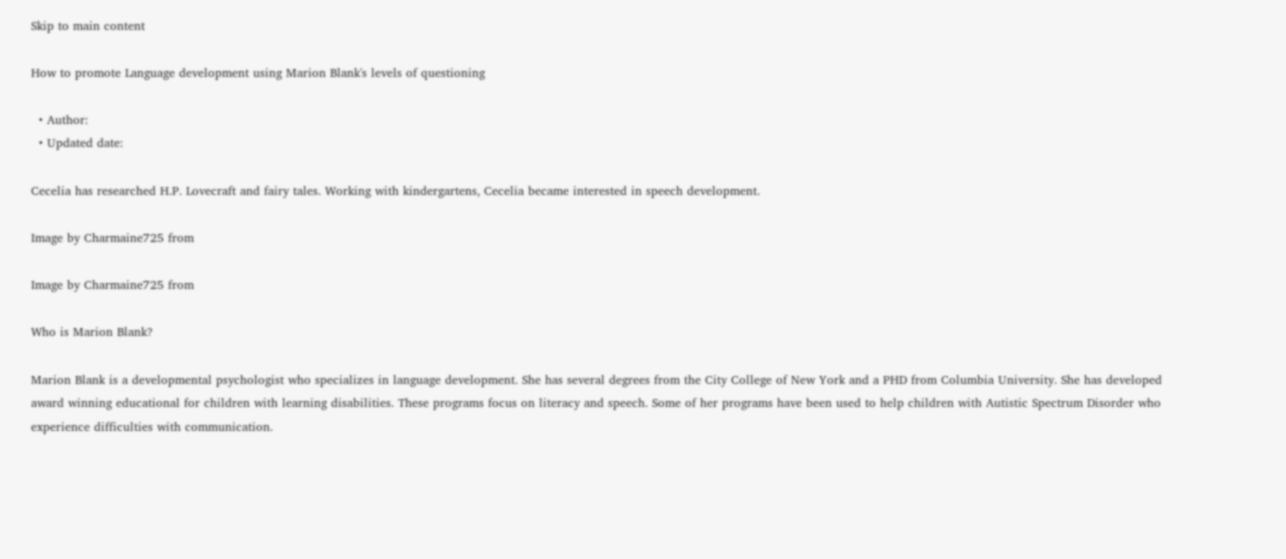Skip to main content

How to promote Language development using Marion Blank's levels of questioning

  • Author:
  • Updated date:

Cecelia has researched H.P. Lovecraft and fairy tales. Working with kindergartens, Cecelia became interested in speech development.

Image by Charmaine725 from

Image by Charmaine725 from

Who is Marion Blank?

Marion Blank is a developmental psychologist who specializes in language development. She has several degrees from the City College of New York and a PHD from Columbia University. She has developed award winning educational for children with learning disabilities. These programs focus on literacy and speech. Some of her programs have been used to help children with Autistic Spectrum Disorder who experience difficulties with communication.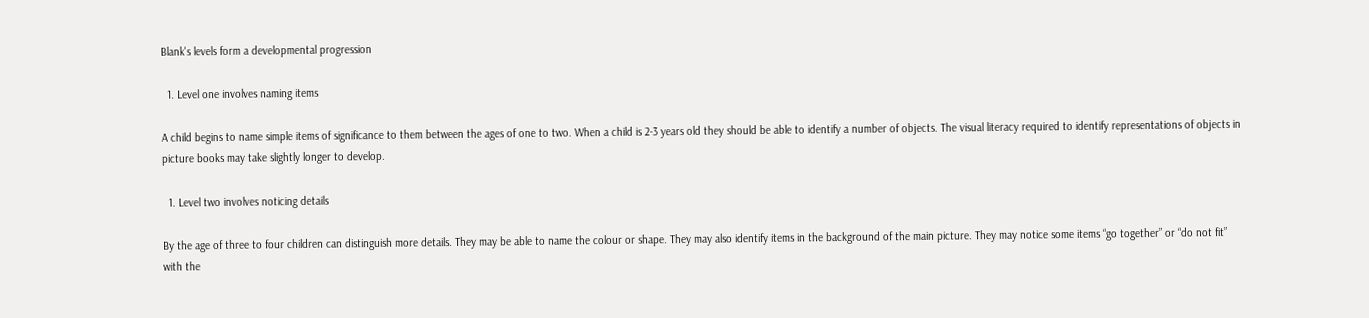Blank's levels form a developmental progression

  1. Level one involves naming items

A child begins to name simple items of significance to them between the ages of one to two. When a child is 2-3 years old they should be able to identify a number of objects. The visual literacy required to identify representations of objects in picture books may take slightly longer to develop.

  1. Level two involves noticing details

By the age of three to four children can distinguish more details. They may be able to name the colour or shape. They may also identify items in the background of the main picture. They may notice some items “go together” or “do not fit” with the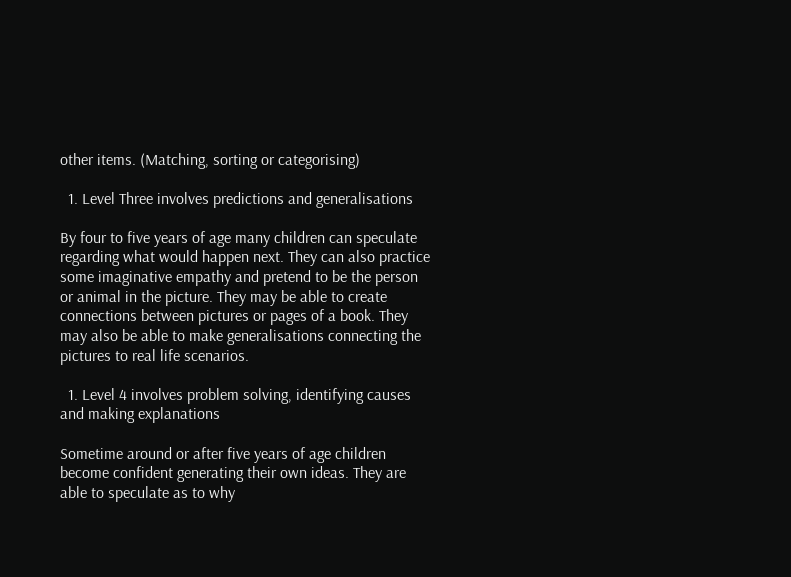other items. (Matching, sorting or categorising)

  1. Level Three involves predictions and generalisations

By four to five years of age many children can speculate regarding what would happen next. They can also practice some imaginative empathy and pretend to be the person or animal in the picture. They may be able to create connections between pictures or pages of a book. They may also be able to make generalisations connecting the pictures to real life scenarios.

  1. Level 4 involves problem solving, identifying causes and making explanations

Sometime around or after five years of age children become confident generating their own ideas. They are able to speculate as to why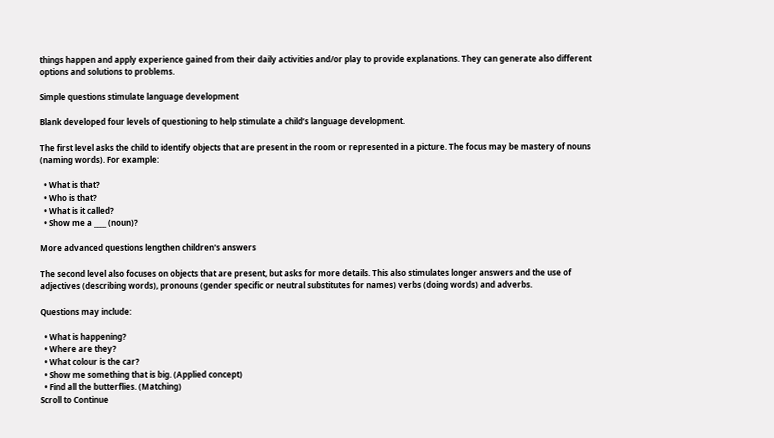things happen and apply experience gained from their daily activities and/or play to provide explanations. They can generate also different options and solutions to problems.

Simple questions stimulate language development

Blank developed four levels of questioning to help stimulate a child’s language development.

The first level asks the child to identify objects that are present in the room or represented in a picture. The focus may be mastery of nouns (naming words). For example:

  • What is that?
  • Who is that?
  • What is it called?
  • Show me a ____ (noun)?

More advanced questions lengthen children's answers

The second level also focuses on objects that are present, but asks for more details. This also stimulates longer answers and the use of adjectives (describing words), pronouns (gender specific or neutral substitutes for names) verbs (doing words) and adverbs.

Questions may include:

  • What is happening?
  • Where are they?
  • What colour is the car?
  • Show me something that is big. (Applied concept)
  • Find all the butterflies. (Matching)
Scroll to Continue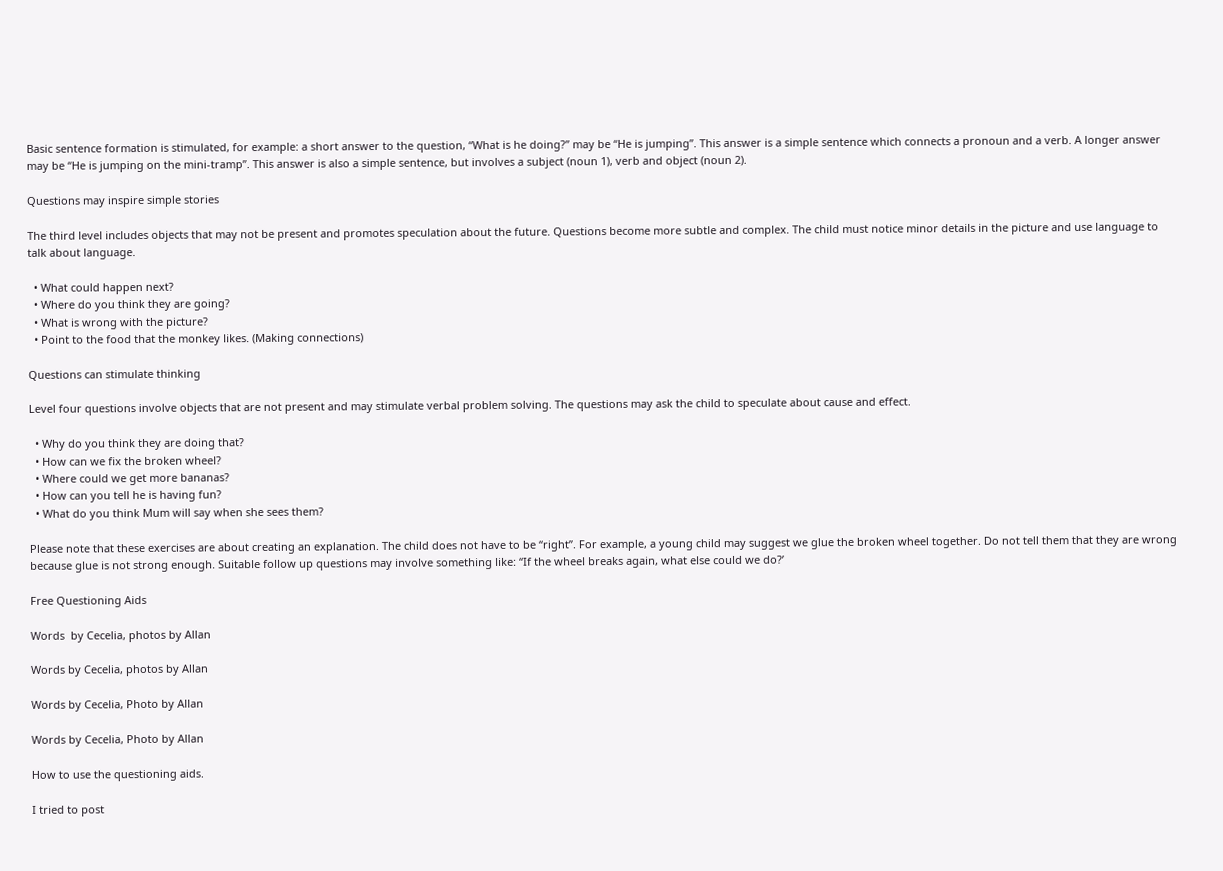Basic sentence formation is stimulated, for example: a short answer to the question, “What is he doing?” may be “He is jumping”. This answer is a simple sentence which connects a pronoun and a verb. A longer answer may be “He is jumping on the mini-tramp”. This answer is also a simple sentence, but involves a subject (noun 1), verb and object (noun 2).

Questions may inspire simple stories

The third level includes objects that may not be present and promotes speculation about the future. Questions become more subtle and complex. The child must notice minor details in the picture and use language to talk about language.

  • What could happen next?
  • Where do you think they are going?
  • What is wrong with the picture?
  • Point to the food that the monkey likes. (Making connections)

Questions can stimulate thinking

Level four questions involve objects that are not present and may stimulate verbal problem solving. The questions may ask the child to speculate about cause and effect.

  • Why do you think they are doing that?
  • How can we fix the broken wheel?
  • Where could we get more bananas?
  • How can you tell he is having fun?
  • What do you think Mum will say when she sees them?

Please note that these exercises are about creating an explanation. The child does not have to be “right”. For example, a young child may suggest we glue the broken wheel together. Do not tell them that they are wrong because glue is not strong enough. Suitable follow up questions may involve something like: “If the wheel breaks again, what else could we do?’

Free Questioning Aids

Words  by Cecelia, photos by Allan

Words by Cecelia, photos by Allan

Words by Cecelia, Photo by Allan

Words by Cecelia, Photo by Allan

How to use the questioning aids.

I tried to post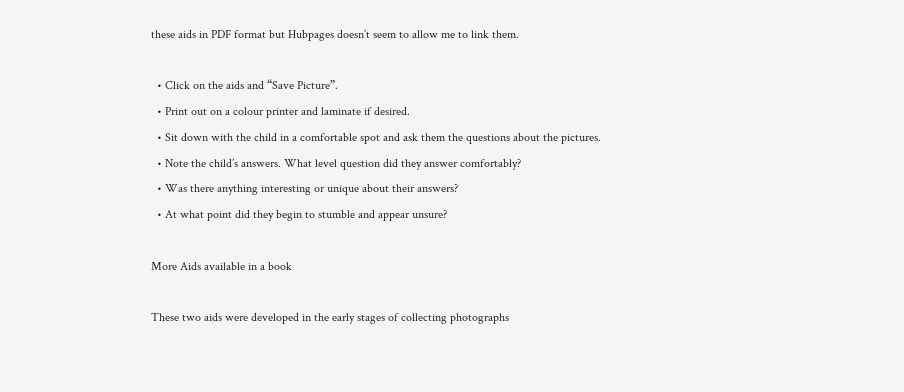these aids in PDF format but Hubpages doesn’t seem to allow me to link them.

  • Click on the aids and “Save Picture”.
  • Print out on a colour printer and laminate if desired.
  • Sit down with the child in a comfortable spot and ask them the questions about the pictures.
  • Note the child’s answers. What level question did they answer comfortably?
  • Was there anything interesting or unique about their answers?
  • At what point did they begin to stumble and appear unsure?

More Aids available in a book

These two aids were developed in the early stages of collecting photographs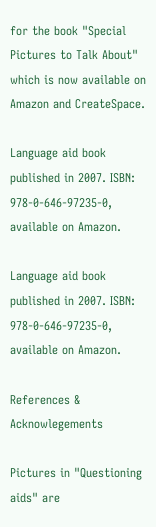for the book "Special Pictures to Talk About" which is now available on Amazon and CreateSpace.

Language aid book published in 2007. ISBN: 978-0-646-97235-0, available on Amazon.

Language aid book published in 2007. ISBN: 978-0-646-97235-0, available on Amazon.

References & Acknowlegements

Pictures in "Questioning aids" are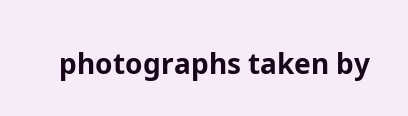photographs taken by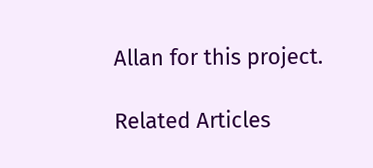Allan for this project.

Related Articles